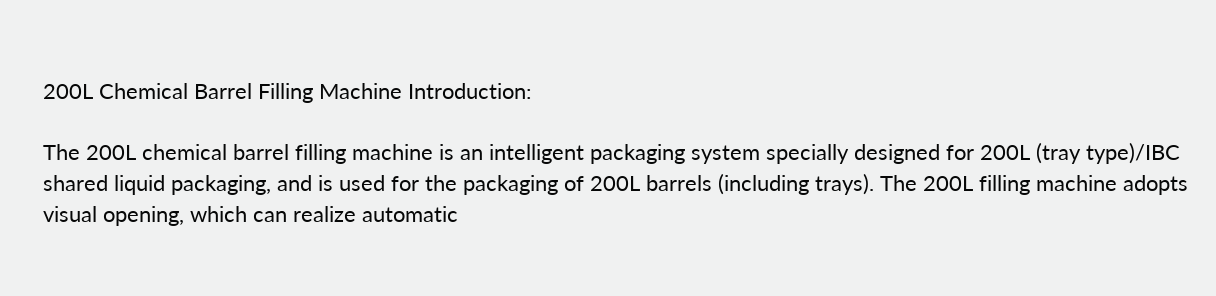200L Chemical Barrel Filling Machine Introduction:

The 200L chemical barrel filling machine is an intelligent packaging system specially designed for 200L (tray type)/IBC shared liquid packaging, and is used for the packaging of 200L barrels (including trays). The 200L filling machine adopts visual opening, which can realize automatic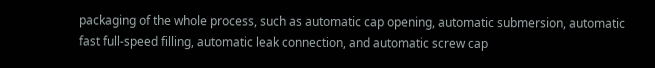packaging of the whole process, such as automatic cap opening, automatic submersion, automatic fast full-speed filling, automatic leak connection, and automatic screw cap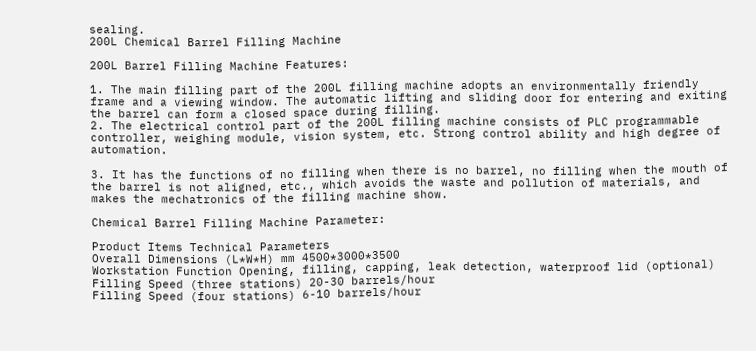sealing.
200L Chemical Barrel Filling Machine

200L Barrel Filling Machine Features:

1. The main filling part of the 200L filling machine adopts an environmentally friendly frame and a viewing window. The automatic lifting and sliding door for entering and exiting the barrel can form a closed space during filling.
2. The electrical control part of the 200L filling machine consists of PLC programmable controller, weighing module, vision system, etc. Strong control ability and high degree of automation.

3. It has the functions of no filling when there is no barrel, no filling when the mouth of the barrel is not aligned, etc., which avoids the waste and pollution of materials, and makes the mechatronics of the filling machine show.

Chemical Barrel Filling Machine Parameter:

Product Items Technical Parameters
Overall Dimensions (L*W*H) mm 4500*3000*3500
Workstation Function Opening, filling, capping, leak detection, waterproof lid (optional)
Filling Speed (three stations) 20-30 barrels/hour
Filling Speed (four stations) 6-10 barrels/hour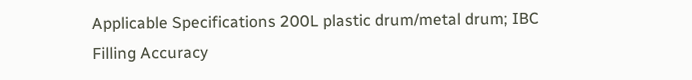Applicable Specifications 200L plastic drum/metal drum; IBC
Filling Accuracy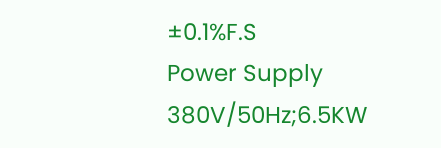±0.1%F.S
Power Supply 380V/50Hz;6.5KW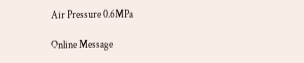Air Pressure 0.6MPa

Online Message